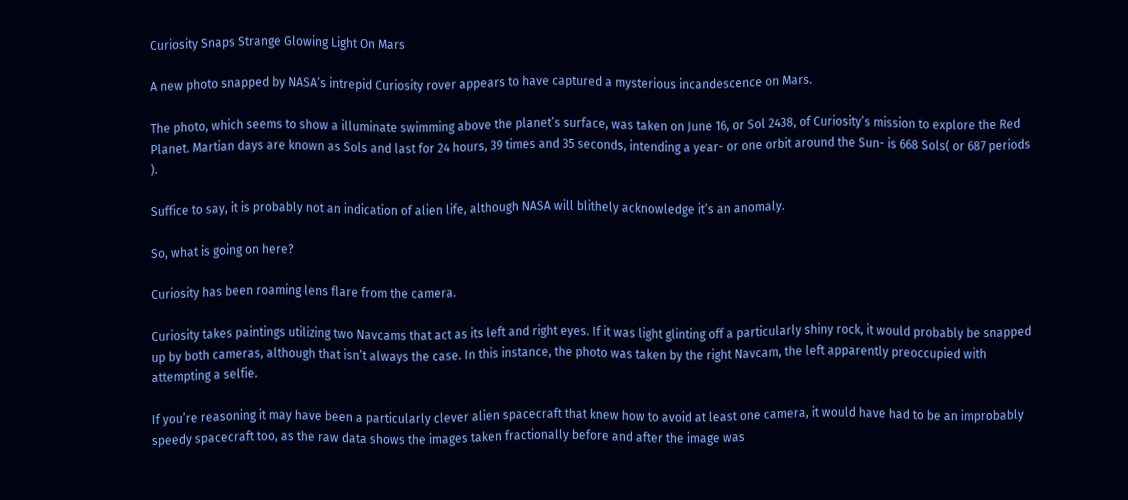Curiosity Snaps Strange Glowing Light On Mars

A new photo snapped by NASA’s intrepid Curiosity rover appears to have captured a mysterious incandescence on Mars.

The photo, which seems to show a illuminate swimming above the planet’s surface, was taken on June 16, or Sol 2438, of Curiosity’s mission to explore the Red Planet. Martian days are known as Sols and last for 24 hours, 39 times and 35 seconds, intending a year- or one orbit around the Sun- is 668 Sols( or 687 periods ).

Suffice to say, it is probably not an indication of alien life, although NASA will blithely acknowledge it’s an anomaly.

So, what is going on here?

Curiosity has been roaming lens flare from the camera.

Curiosity takes paintings utilizing two Navcams that act as its left and right eyes. If it was light glinting off a particularly shiny rock, it would probably be snapped up by both cameras, although that isn’t always the case. In this instance, the photo was taken by the right Navcam, the left apparently preoccupied with attempting a selfie.

If you’re reasoning it may have been a particularly clever alien spacecraft that knew how to avoid at least one camera, it would have had to be an improbably speedy spacecraft too, as the raw data shows the images taken fractionally before and after the image was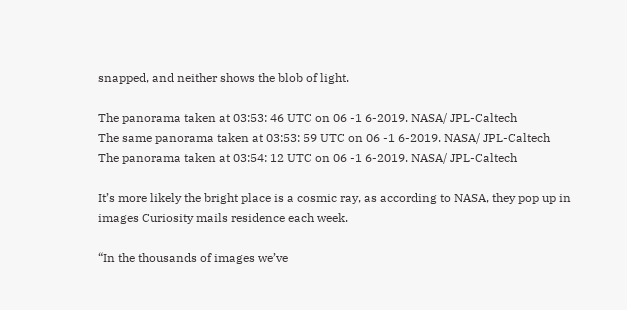snapped, and neither shows the blob of light.

The panorama taken at 03:53: 46 UTC on 06 -1 6-2019. NASA/ JPL-Caltech
The same panorama taken at 03:53: 59 UTC on 06 -1 6-2019. NASA/ JPL-Caltech
The panorama taken at 03:54: 12 UTC on 06 -1 6-2019. NASA/ JPL-Caltech

It’s more likely the bright place is a cosmic ray, as according to NASA, they pop up in images Curiosity mails residence each week.

“In the thousands of images we’ve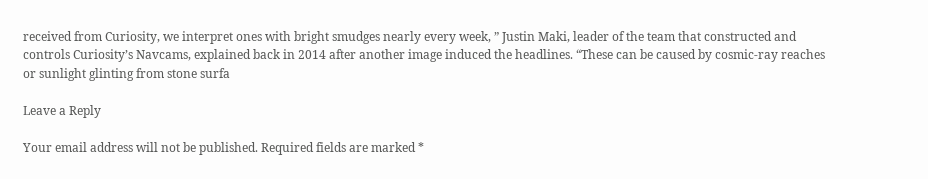received from Curiosity, we interpret ones with bright smudges nearly every week, ” Justin Maki, leader of the team that constructed and controls Curiosity’s Navcams, explained back in 2014 after another image induced the headlines. “These can be caused by cosmic-ray reaches or sunlight glinting from stone surfa

Leave a Reply

Your email address will not be published. Required fields are marked *